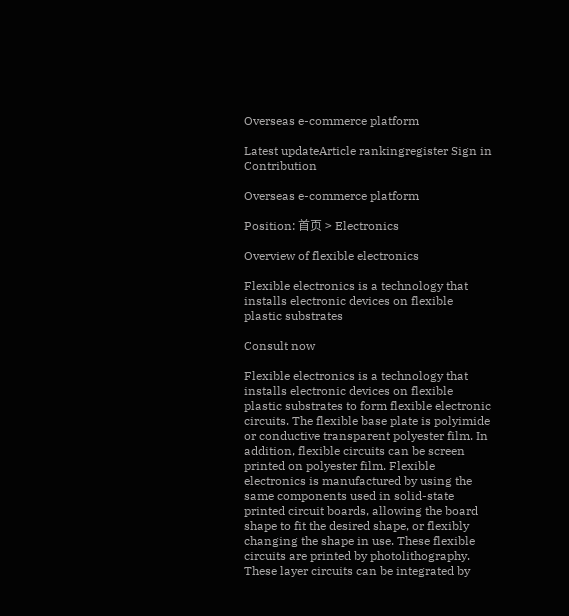Overseas e-commerce platform

Latest updateArticle rankingregister Sign in Contribution

Overseas e-commerce platform

Position: 首页 > Electronics

Overview of flexible electronics

Flexible electronics is a technology that installs electronic devices on flexible plastic substrates

Consult now

Flexible electronics is a technology that installs electronic devices on flexible plastic substrates to form flexible electronic circuits. The flexible base plate is polyimide or conductive transparent polyester film. In addition, flexible circuits can be screen printed on polyester film. Flexible electronics is manufactured by using the same components used in solid-state printed circuit boards, allowing the board shape to fit the desired shape, or flexibly changing the shape in use. These flexible circuits are printed by photolithography. These layer circuits can be integrated by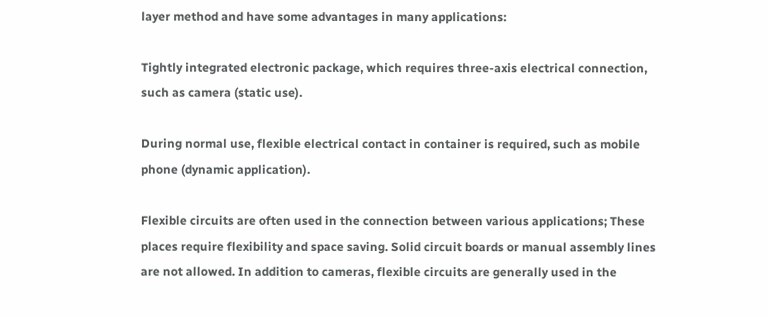layer method and have some advantages in many applications:

Tightly integrated electronic package, which requires three-axis electrical connection, such as camera (static use).

During normal use, flexible electrical contact in container is required, such as mobile phone (dynamic application).

Flexible circuits are often used in the connection between various applications; These places require flexibility and space saving. Solid circuit boards or manual assembly lines are not allowed. In addition to cameras, flexible circuits are generally used in the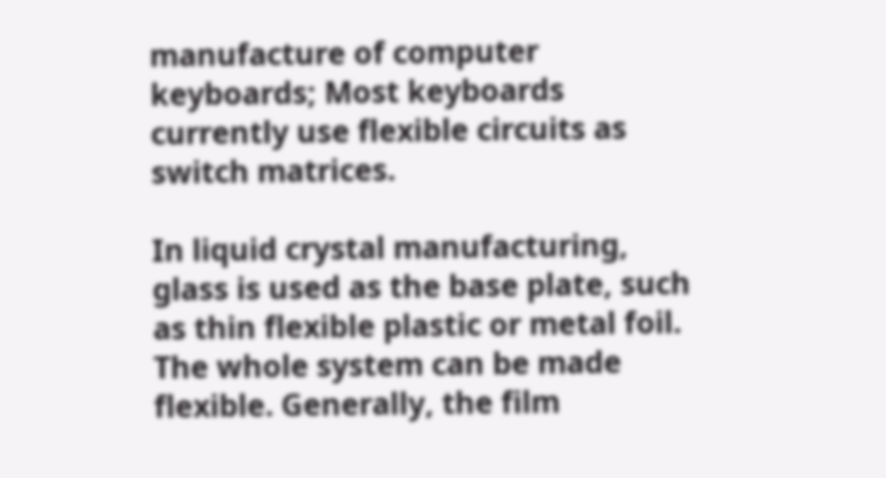manufacture of computer keyboards; Most keyboards currently use flexible circuits as switch matrices.

In liquid crystal manufacturing, glass is used as the base plate, such as thin flexible plastic or metal foil. The whole system can be made flexible. Generally, the film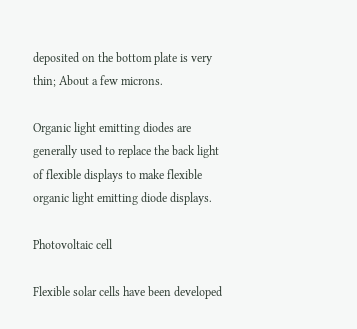deposited on the bottom plate is very thin; About a few microns.

Organic light emitting diodes are generally used to replace the back light of flexible displays to make flexible organic light emitting diode displays.

Photovoltaic cell

Flexible solar cells have been developed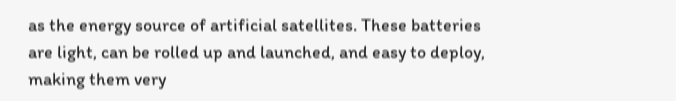as the energy source of artificial satellites. These batteries are light, can be rolled up and launched, and easy to deploy, making them very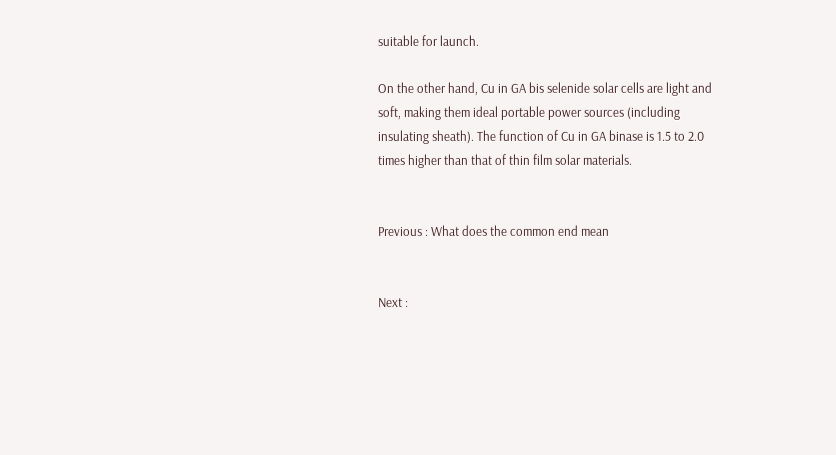suitable for launch.

On the other hand, Cu in GA bis selenide solar cells are light and soft, making them ideal portable power sources (including insulating sheath). The function of Cu in GA binase is 1.5 to 2.0 times higher than that of thin film solar materials.


Previous : What does the common end mean


Next :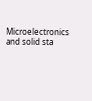Microelectronics and solid sta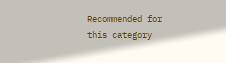Recommended for this category